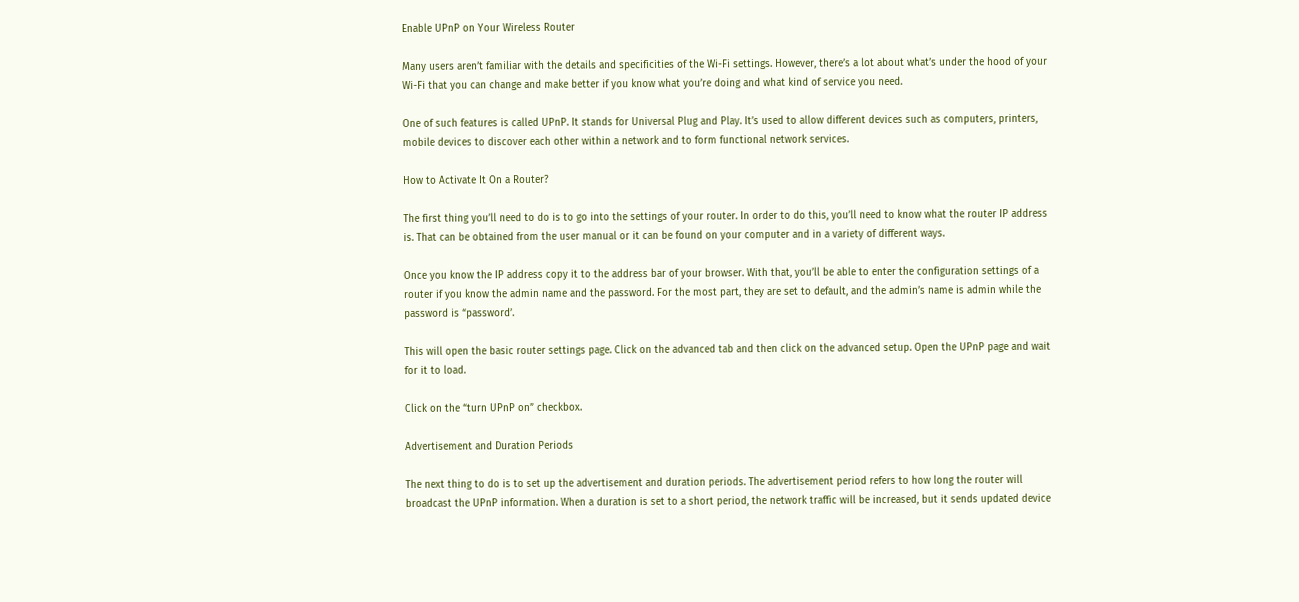Enable UPnP on Your Wireless Router

Many users aren’t familiar with the details and specificities of the Wi-Fi settings. However, there’s a lot about what’s under the hood of your Wi-Fi that you can change and make better if you know what you’re doing and what kind of service you need.

One of such features is called UPnP. It stands for Universal Plug and Play. It’s used to allow different devices such as computers, printers, mobile devices to discover each other within a network and to form functional network services.

How to Activate It On a Router?

The first thing you’ll need to do is to go into the settings of your router. In order to do this, you’ll need to know what the router IP address is. That can be obtained from the user manual or it can be found on your computer and in a variety of different ways.

Once you know the IP address copy it to the address bar of your browser. With that, you’ll be able to enter the configuration settings of a router if you know the admin name and the password. For the most part, they are set to default, and the admin’s name is admin while the password is “password’.

This will open the basic router settings page. Click on the advanced tab and then click on the advanced setup. Open the UPnP page and wait for it to load.

Click on the “turn UPnP on” checkbox.

Advertisement and Duration Periods

The next thing to do is to set up the advertisement and duration periods. The advertisement period refers to how long the router will broadcast the UPnP information. When a duration is set to a short period, the network traffic will be increased, but it sends updated device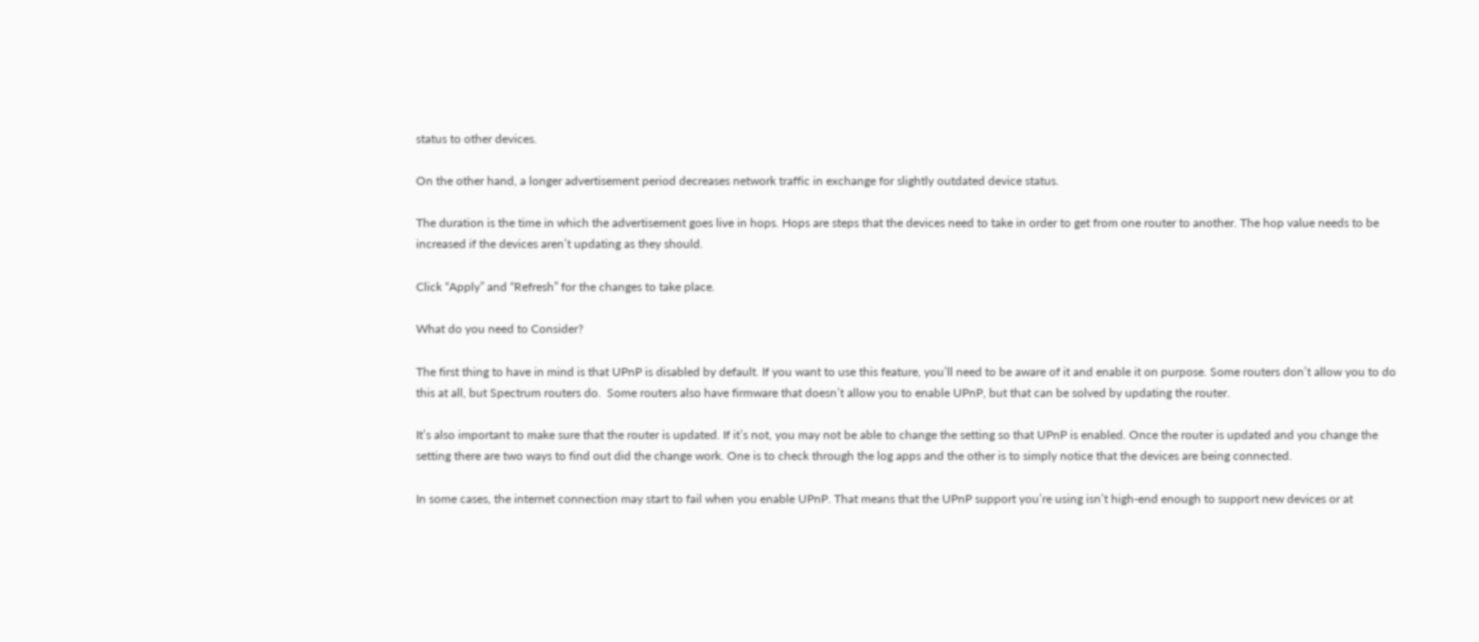status to other devices.

On the other hand, a longer advertisement period decreases network traffic in exchange for slightly outdated device status.

The duration is the time in which the advertisement goes live in hops. Hops are steps that the devices need to take in order to get from one router to another. The hop value needs to be increased if the devices aren’t updating as they should.

Click “Apply” and “Refresh” for the changes to take place.

What do you need to Consider?

The first thing to have in mind is that UPnP is disabled by default. If you want to use this feature, you’ll need to be aware of it and enable it on purpose. Some routers don’t allow you to do this at all, but Spectrum routers do.  Some routers also have firmware that doesn’t allow you to enable UPnP, but that can be solved by updating the router.

It’s also important to make sure that the router is updated. If it’s not, you may not be able to change the setting so that UPnP is enabled. Once the router is updated and you change the setting there are two ways to find out did the change work. One is to check through the log apps and the other is to simply notice that the devices are being connected.

In some cases, the internet connection may start to fail when you enable UPnP. That means that the UPnP support you’re using isn’t high-end enough to support new devices or at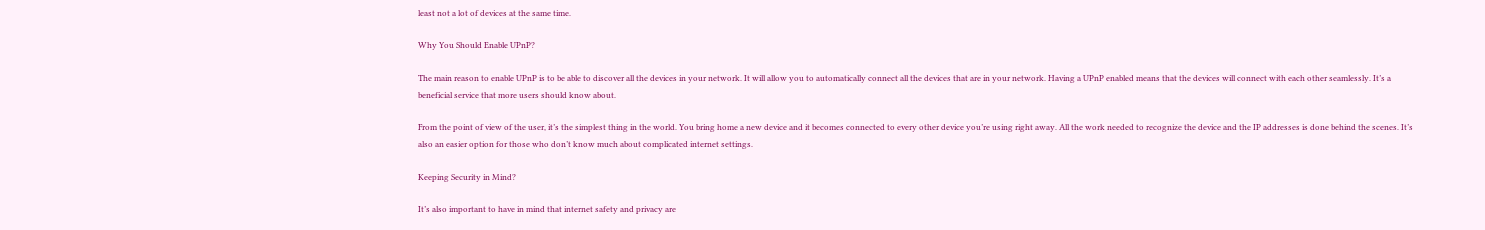least not a lot of devices at the same time.

Why You Should Enable UPnP?

The main reason to enable UPnP is to be able to discover all the devices in your network. It will allow you to automatically connect all the devices that are in your network. Having a UPnP enabled means that the devices will connect with each other seamlessly. It’s a beneficial service that more users should know about.

From the point of view of the user, it’s the simplest thing in the world. You bring home a new device and it becomes connected to every other device you’re using right away. All the work needed to recognize the device and the IP addresses is done behind the scenes. It’s also an easier option for those who don’t know much about complicated internet settings.

Keeping Security in Mind?

It’s also important to have in mind that internet safety and privacy are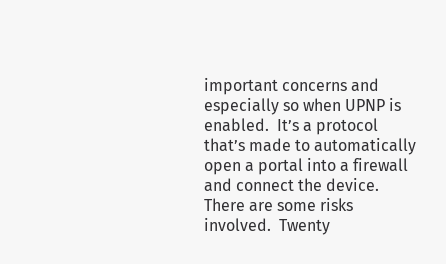important concerns and especially so when UPNP is enabled.  It’s a protocol that’s made to automatically open a portal into a firewall and connect the device. There are some risks involved.  Twenty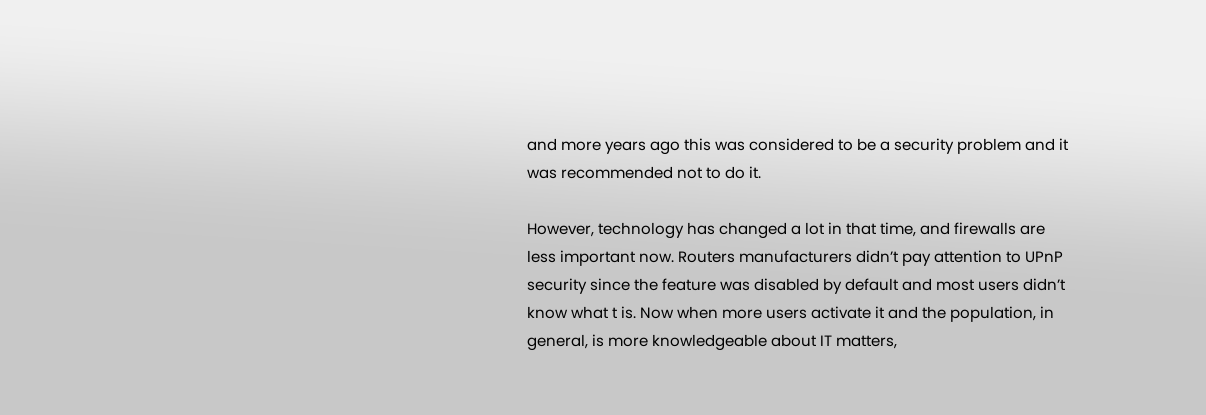and more years ago this was considered to be a security problem and it was recommended not to do it.

However, technology has changed a lot in that time, and firewalls are less important now. Routers manufacturers didn’t pay attention to UPnP security since the feature was disabled by default and most users didn’t know what t is. Now when more users activate it and the population, in general, is more knowledgeable about IT matters,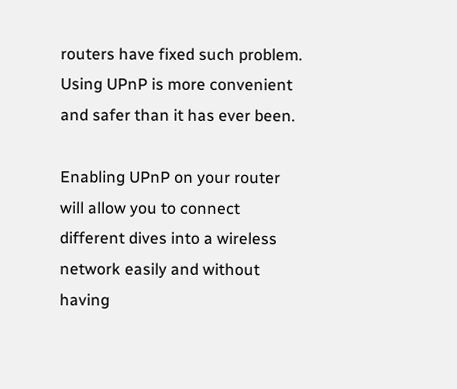routers have fixed such problem. Using UPnP is more convenient and safer than it has ever been.

Enabling UPnP on your router will allow you to connect different dives into a wireless network easily and without having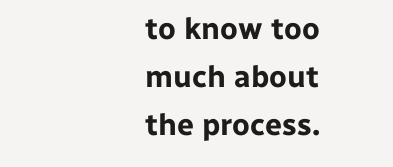to know too much about the process.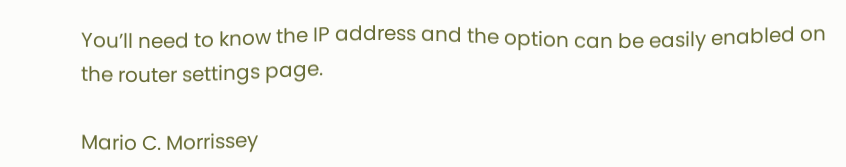You’ll need to know the IP address and the option can be easily enabled on the router settings page.

Mario C. Morrissey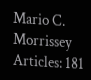Mario C. Morrissey
Articles: 181